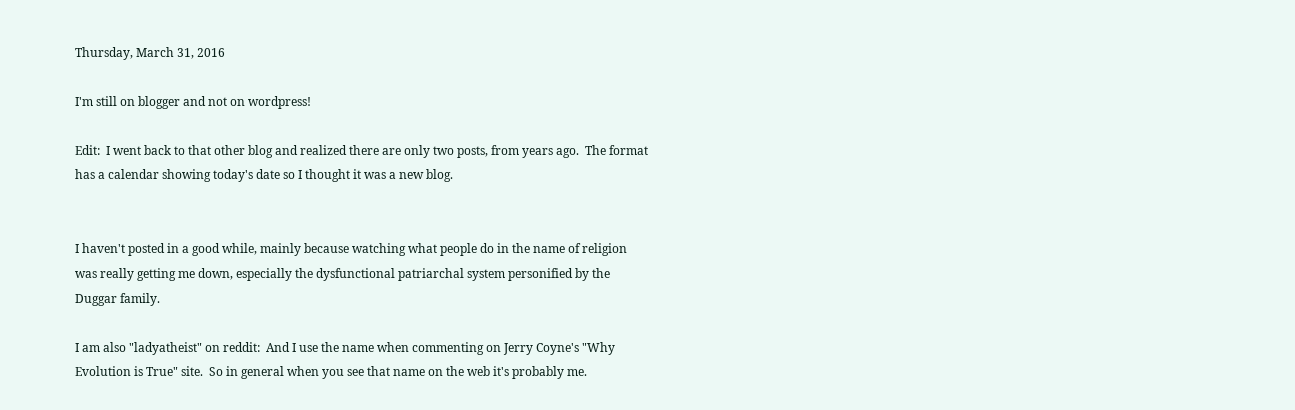Thursday, March 31, 2016

I'm still on blogger and not on wordpress!

Edit:  I went back to that other blog and realized there are only two posts, from years ago.  The format has a calendar showing today's date so I thought it was a new blog.


I haven't posted in a good while, mainly because watching what people do in the name of religion was really getting me down, especially the dysfunctional patriarchal system personified by the Duggar family.

I am also "ladyatheist" on reddit:  And I use the name when commenting on Jerry Coyne's "Why Evolution is True" site.  So in general when you see that name on the web it's probably me.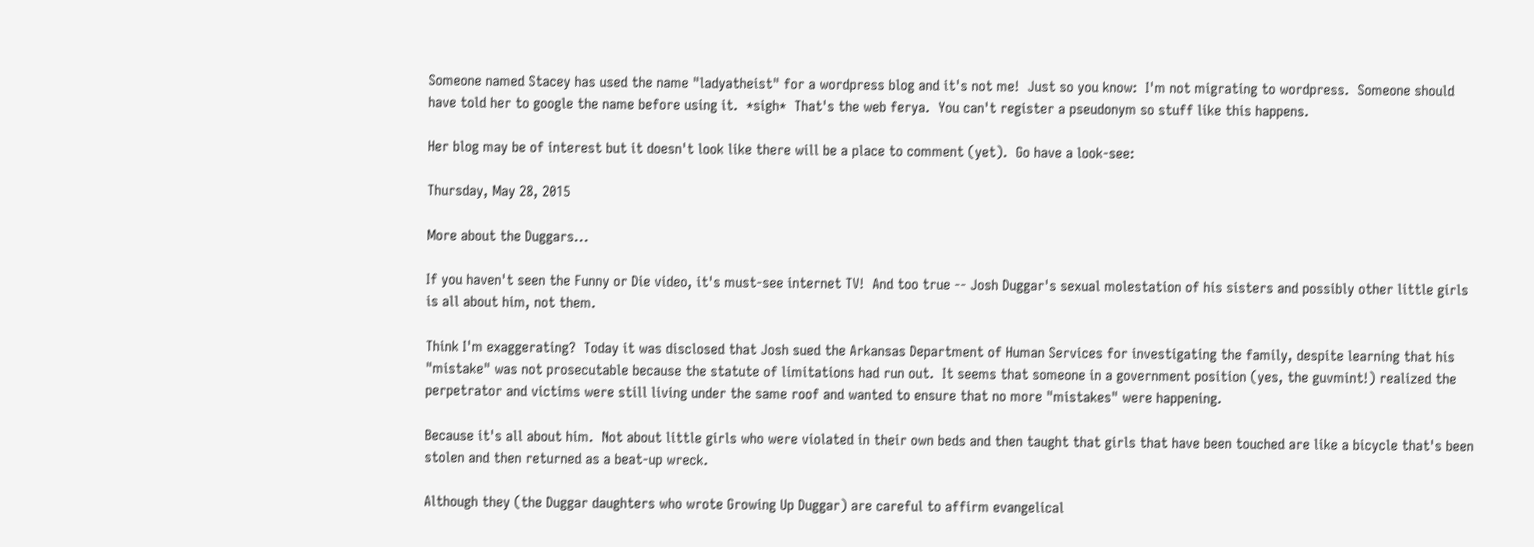Someone named Stacey has used the name "ladyatheist" for a wordpress blog and it's not me!  Just so you know:  I'm not migrating to wordpress.  Someone should have told her to google the name before using it.  *sigh*  That's the web ferya.  You can't register a pseudonym so stuff like this happens.

Her blog may be of interest but it doesn't look like there will be a place to comment (yet).  Go have a look-see:

Thursday, May 28, 2015

More about the Duggars...

If you haven't seen the Funny or Die video, it's must-see internet TV!  And too true -- Josh Duggar's sexual molestation of his sisters and possibly other little girls is all about him, not them.

Think I'm exaggerating?  Today it was disclosed that Josh sued the Arkansas Department of Human Services for investigating the family, despite learning that his "mistake" was not prosecutable because the statute of limitations had run out.  It seems that someone in a government position (yes, the guvmint!) realized the perpetrator and victims were still living under the same roof and wanted to ensure that no more "mistakes" were happening.

Because it's all about him.  Not about little girls who were violated in their own beds and then taught that girls that have been touched are like a bicycle that's been stolen and then returned as a beat-up wreck.

Although they (the Duggar daughters who wrote Growing Up Duggar) are careful to affirm evangelical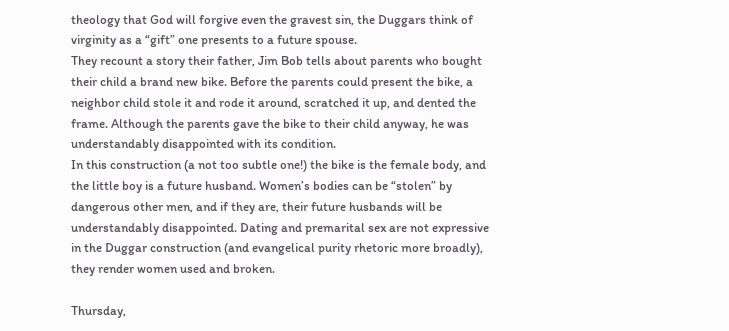theology that God will forgive even the gravest sin, the Duggars think of virginity as a “gift” one presents to a future spouse.
They recount a story their father, Jim Bob tells about parents who bought their child a brand new bike. Before the parents could present the bike, a neighbor child stole it and rode it around, scratched it up, and dented the frame. Although the parents gave the bike to their child anyway, he was understandably disappointed with its condition.
In this construction (a not too subtle one!) the bike is the female body, and the little boy is a future husband. Women’s bodies can be “stolen” by dangerous other men, and if they are, their future husbands will be understandably disappointed. Dating and premarital sex are not expressive in the Duggar construction (and evangelical purity rhetoric more broadly), they render women used and broken.

Thursday,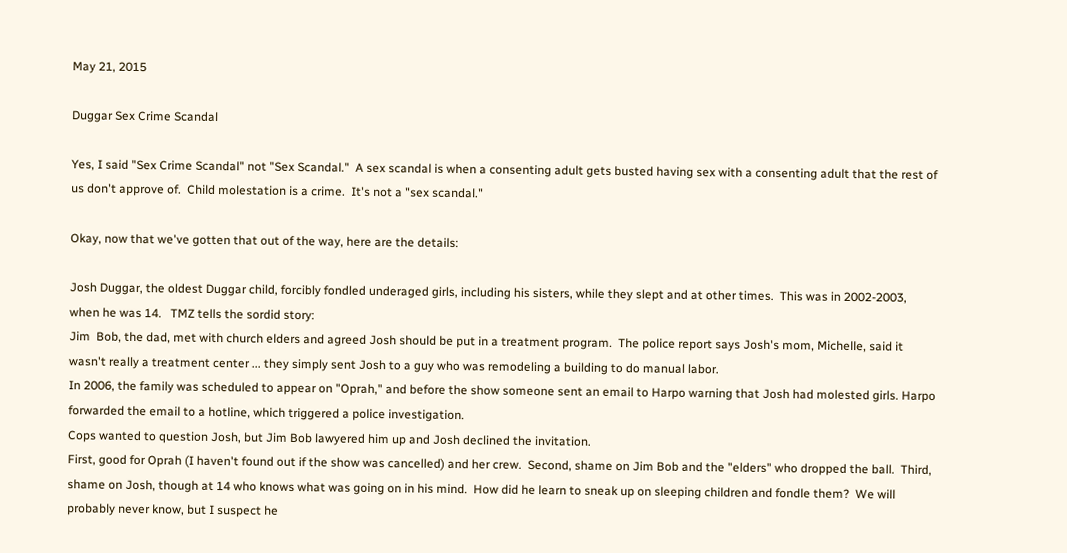May 21, 2015

Duggar Sex Crime Scandal

Yes, I said "Sex Crime Scandal" not "Sex Scandal."  A sex scandal is when a consenting adult gets busted having sex with a consenting adult that the rest of us don't approve of.  Child molestation is a crime.  It's not a "sex scandal."

Okay, now that we've gotten that out of the way, here are the details:

Josh Duggar, the oldest Duggar child, forcibly fondled underaged girls, including his sisters, while they slept and at other times.  This was in 2002-2003, when he was 14.   TMZ tells the sordid story:
Jim  Bob, the dad, met with church elders and agreed Josh should be put in a treatment program.  The police report says Josh's mom, Michelle, said it wasn't really a treatment center ... they simply sent Josh to a guy who was remodeling a building to do manual labor.
In 2006, the family was scheduled to appear on "Oprah," and before the show someone sent an email to Harpo warning that Josh had molested girls. Harpo forwarded the email to a hotline, which triggered a police investigation.
Cops wanted to question Josh, but Jim Bob lawyered him up and Josh declined the invitation.
First, good for Oprah (I haven't found out if the show was cancelled) and her crew.  Second, shame on Jim Bob and the "elders" who dropped the ball.  Third, shame on Josh, though at 14 who knows what was going on in his mind.  How did he learn to sneak up on sleeping children and fondle them?  We will probably never know, but I suspect he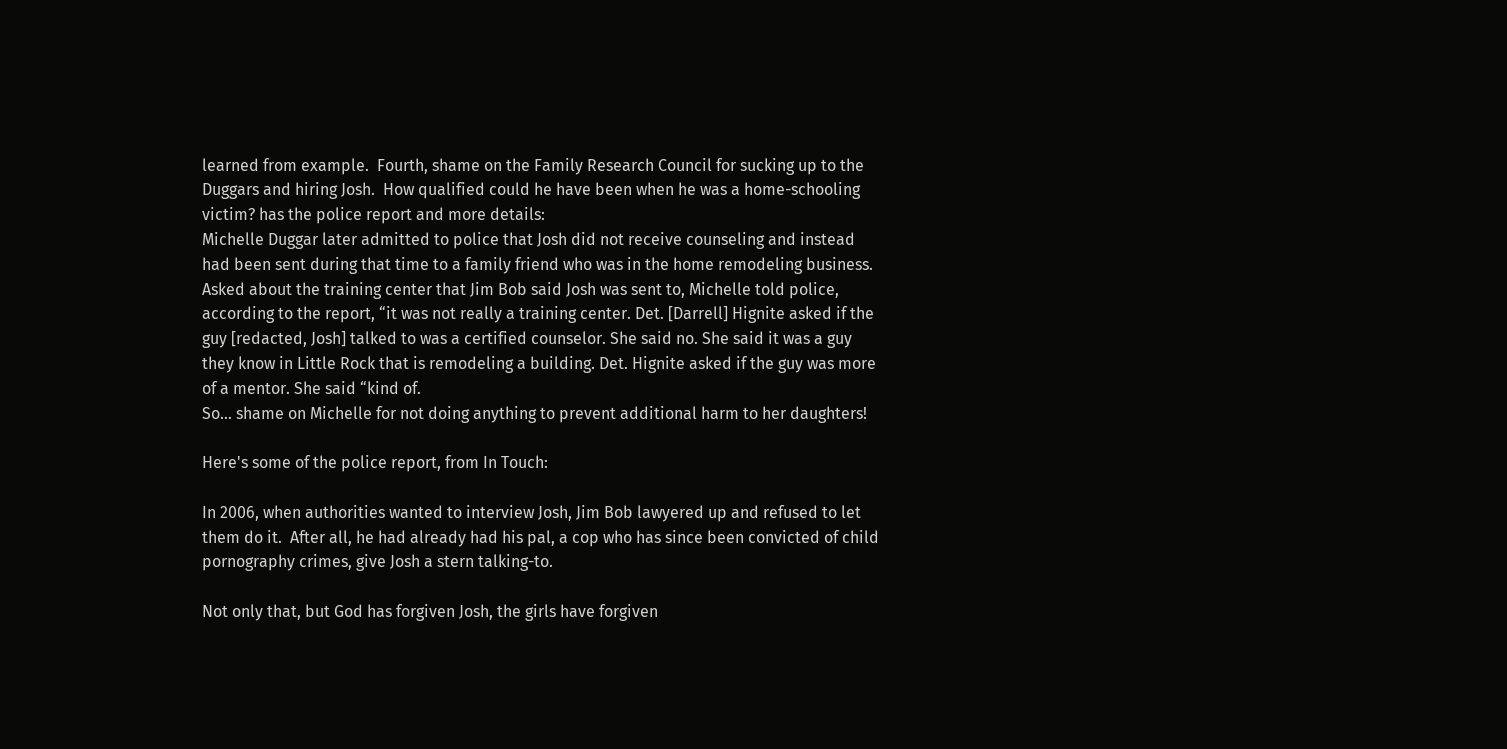learned from example.  Fourth, shame on the Family Research Council for sucking up to the Duggars and hiring Josh.  How qualified could he have been when he was a home-schooling victim? has the police report and more details:
Michelle Duggar later admitted to police that Josh did not receive counseling and instead had been sent during that time to a family friend who was in the home remodeling business.
Asked about the training center that Jim Bob said Josh was sent to, Michelle told police, according to the report, “it was not really a training center. Det. [Darrell] Hignite asked if the guy [redacted, Josh] talked to was a certified counselor. She said no. She said it was a guy they know in Little Rock that is remodeling a building. Det. Hignite asked if the guy was more of a mentor. She said “kind of.
So... shame on Michelle for not doing anything to prevent additional harm to her daughters!

Here's some of the police report, from In Touch:

In 2006, when authorities wanted to interview Josh, Jim Bob lawyered up and refused to let them do it.  After all, he had already had his pal, a cop who has since been convicted of child pornography crimes, give Josh a stern talking-to.

Not only that, but God has forgiven Josh, the girls have forgiven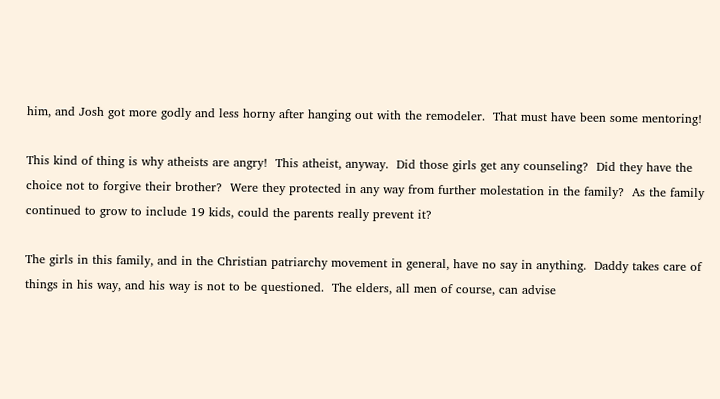him, and Josh got more godly and less horny after hanging out with the remodeler.  That must have been some mentoring!

This kind of thing is why atheists are angry!  This atheist, anyway.  Did those girls get any counseling?  Did they have the choice not to forgive their brother?  Were they protected in any way from further molestation in the family?  As the family continued to grow to include 19 kids, could the parents really prevent it?

The girls in this family, and in the Christian patriarchy movement in general, have no say in anything.  Daddy takes care of things in his way, and his way is not to be questioned.  The elders, all men of course, can advise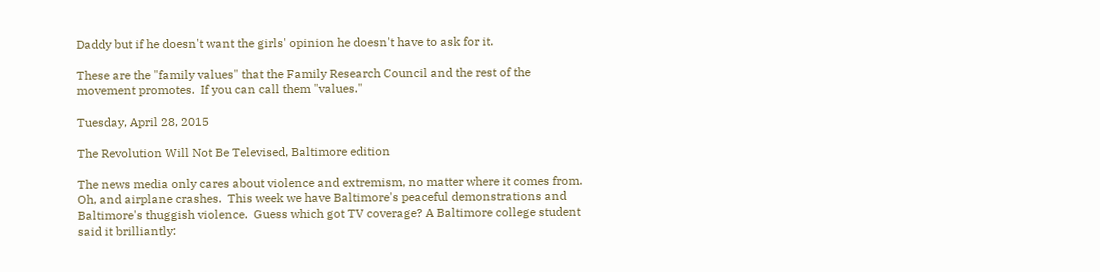Daddy but if he doesn't want the girls' opinion he doesn't have to ask for it.

These are the "family values" that the Family Research Council and the rest of the movement promotes.  If you can call them "values."

Tuesday, April 28, 2015

The Revolution Will Not Be Televised, Baltimore edition

The news media only cares about violence and extremism, no matter where it comes from.  Oh, and airplane crashes.  This week we have Baltimore's peaceful demonstrations and Baltimore's thuggish violence.  Guess which got TV coverage? A Baltimore college student said it brilliantly: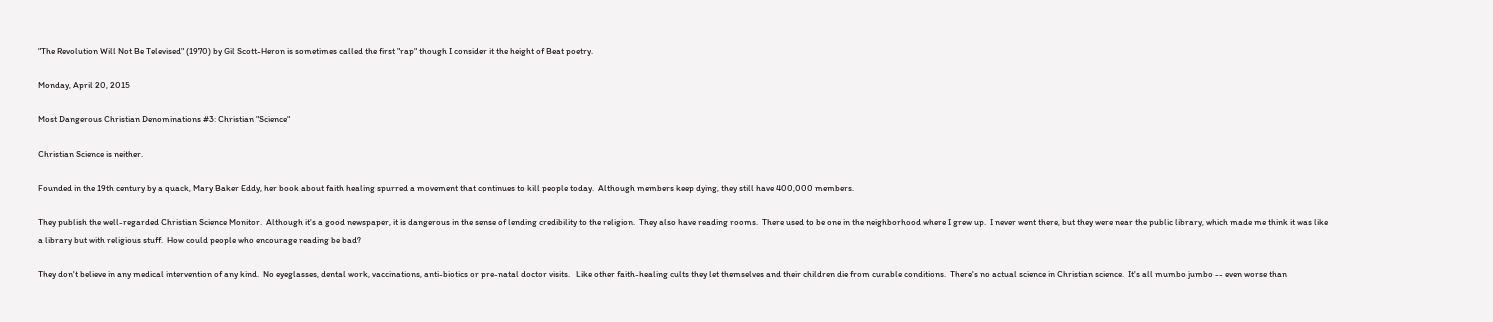"The Revolution Will Not Be Televised" (1970) by Gil Scott-Heron is sometimes called the first "rap" though I consider it the height of Beat poetry.

Monday, April 20, 2015

Most Dangerous Christian Denominations #3: Christian "Science"

Christian Science is neither.

Founded in the 19th century by a quack, Mary Baker Eddy, her book about faith healing spurred a movement that continues to kill people today.  Although members keep dying, they still have 400,000 members.

They publish the well-regarded Christian Science Monitor.  Although it's a good newspaper, it is dangerous in the sense of lending credibility to the religion.  They also have reading rooms.  There used to be one in the neighborhood where I grew up.  I never went there, but they were near the public library, which made me think it was like a library but with religious stuff.  How could people who encourage reading be bad?

They don't believe in any medical intervention of any kind.  No eyeglasses, dental work, vaccinations, anti-biotics or pre-natal doctor visits.   Like other faith-healing cults they let themselves and their children die from curable conditions.  There's no actual science in Christian science.  It's all mumbo jumbo -- even worse than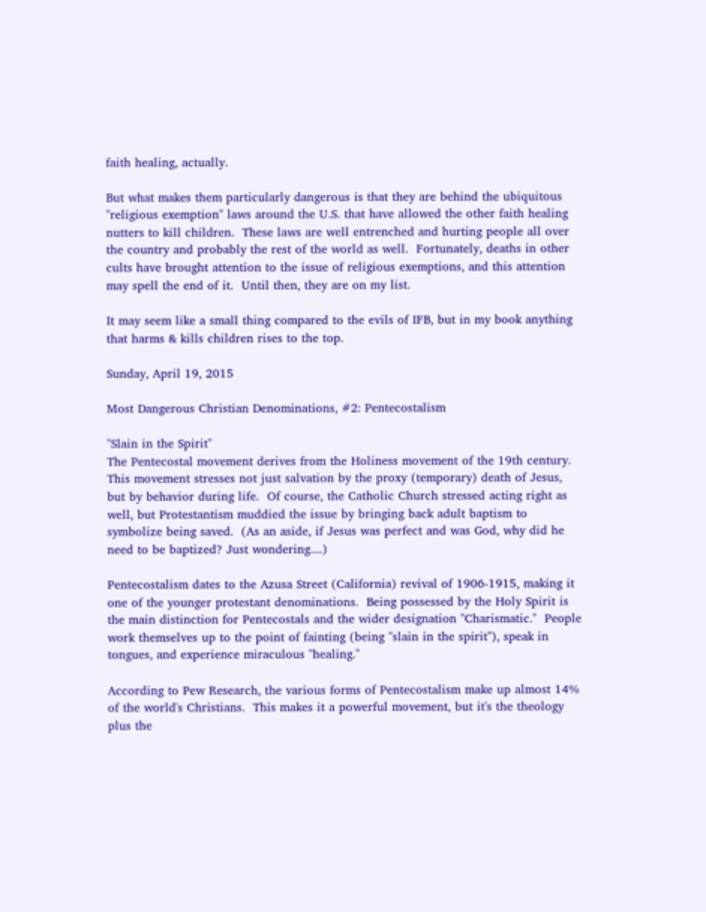faith healing, actually.

But what makes them particularly dangerous is that they are behind the ubiquitous "religious exemption" laws around the U.S. that have allowed the other faith healing nutters to kill children.  These laws are well entrenched and hurting people all over the country and probably the rest of the world as well.  Fortunately, deaths in other cults have brought attention to the issue of religious exemptions, and this attention may spell the end of it.  Until then, they are on my list.

It may seem like a small thing compared to the evils of IFB, but in my book anything that harms & kills children rises to the top.

Sunday, April 19, 2015

Most Dangerous Christian Denominations, #2: Pentecostalism

"Slain in the Spirit"
The Pentecostal movement derives from the Holiness movement of the 19th century.  This movement stresses not just salvation by the proxy (temporary) death of Jesus, but by behavior during life.  Of course, the Catholic Church stressed acting right as well, but Protestantism muddied the issue by bringing back adult baptism to symbolize being saved.  (As an aside, if Jesus was perfect and was God, why did he need to be baptized? Just wondering....)

Pentecostalism dates to the Azusa Street (California) revival of 1906-1915, making it one of the younger protestant denominations.  Being possessed by the Holy Spirit is the main distinction for Pentecostals and the wider designation "Charismatic."  People work themselves up to the point of fainting (being "slain in the spirit"), speak in tongues, and experience miraculous "healing."

According to Pew Research, the various forms of Pentecostalism make up almost 14% of the world's Christians.  This makes it a powerful movement, but it's the theology plus the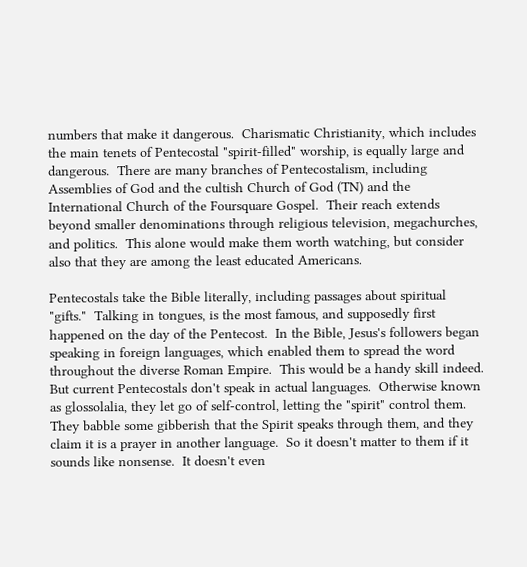numbers that make it dangerous.  Charismatic Christianity, which includes the main tenets of Pentecostal "spirit-filled" worship, is equally large and dangerous.  There are many branches of Pentecostalism, including Assemblies of God and the cultish Church of God (TN) and the International Church of the Foursquare Gospel.  Their reach extends beyond smaller denominations through religious television, megachurches, and politics.  This alone would make them worth watching, but consider also that they are among the least educated Americans.

Pentecostals take the Bible literally, including passages about spiritual "gifts."  Talking in tongues, is the most famous, and supposedly first happened on the day of the Pentecost.  In the Bible, Jesus's followers began speaking in foreign languages, which enabled them to spread the word throughout the diverse Roman Empire.  This would be a handy skill indeed.  But current Pentecostals don't speak in actual languages.  Otherwise known as glossolalia, they let go of self-control, letting the "spirit" control them.  They babble some gibberish that the Spirit speaks through them, and they claim it is a prayer in another language.  So it doesn't matter to them if it sounds like nonsense.  It doesn't even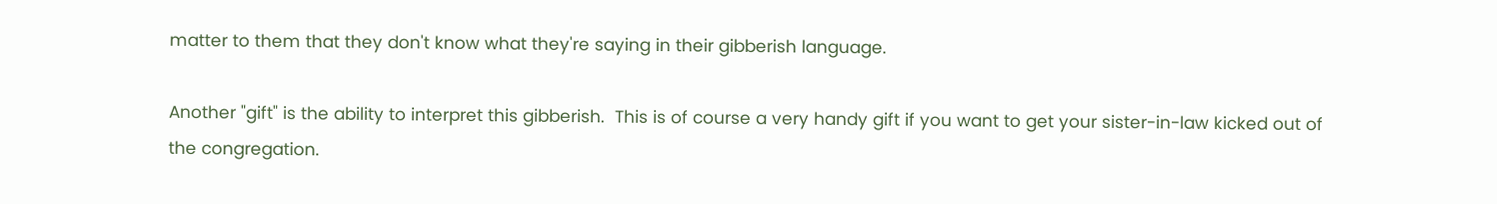matter to them that they don't know what they're saying in their gibberish language.

Another "gift" is the ability to interpret this gibberish.  This is of course a very handy gift if you want to get your sister-in-law kicked out of the congregation.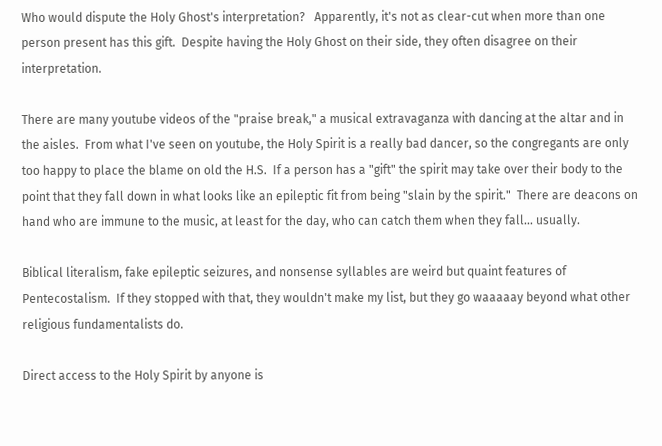Who would dispute the Holy Ghost's interpretation?   Apparently, it's not as clear-cut when more than one person present has this gift.  Despite having the Holy Ghost on their side, they often disagree on their interpretation.

There are many youtube videos of the "praise break," a musical extravaganza with dancing at the altar and in the aisles.  From what I've seen on youtube, the Holy Spirit is a really bad dancer, so the congregants are only too happy to place the blame on old the H.S.  If a person has a "gift" the spirit may take over their body to the point that they fall down in what looks like an epileptic fit from being "slain by the spirit."  There are deacons on hand who are immune to the music, at least for the day, who can catch them when they fall... usually.

Biblical literalism, fake epileptic seizures, and nonsense syllables are weird but quaint features of Pentecostalism.  If they stopped with that, they wouldn't make my list, but they go waaaaay beyond what other religious fundamentalists do.

Direct access to the Holy Spirit by anyone is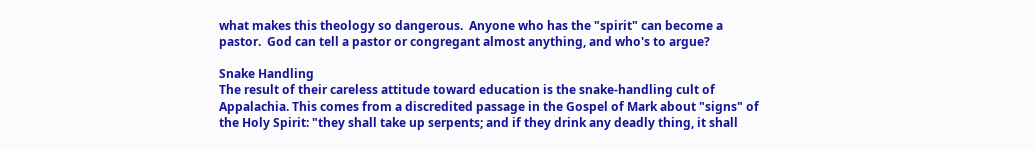what makes this theology so dangerous.  Anyone who has the "spirit" can become a pastor.  God can tell a pastor or congregant almost anything, and who's to argue?

Snake Handling
The result of their careless attitude toward education is the snake-handling cult of Appalachia. This comes from a discredited passage in the Gospel of Mark about "signs" of the Holy Spirit: "they shall take up serpents; and if they drink any deadly thing, it shall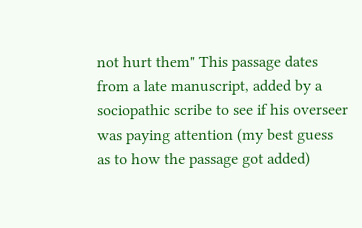not hurt them" This passage dates from a late manuscript, added by a sociopathic scribe to see if his overseer was paying attention (my best guess as to how the passage got added)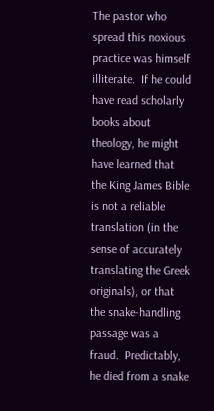The pastor who spread this noxious practice was himself illiterate.  If he could have read scholarly books about theology, he might have learned that the King James Bible is not a reliable translation (in the sense of accurately translating the Greek originals), or that the snake-handling passage was a fraud.  Predictably, he died from a snake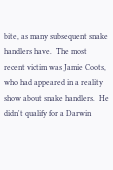bite, as many subsequent snake handlers have.  The most recent victim was Jamie Coots, who had appeared in a reality show about snake handlers.  He didn't qualify for a Darwin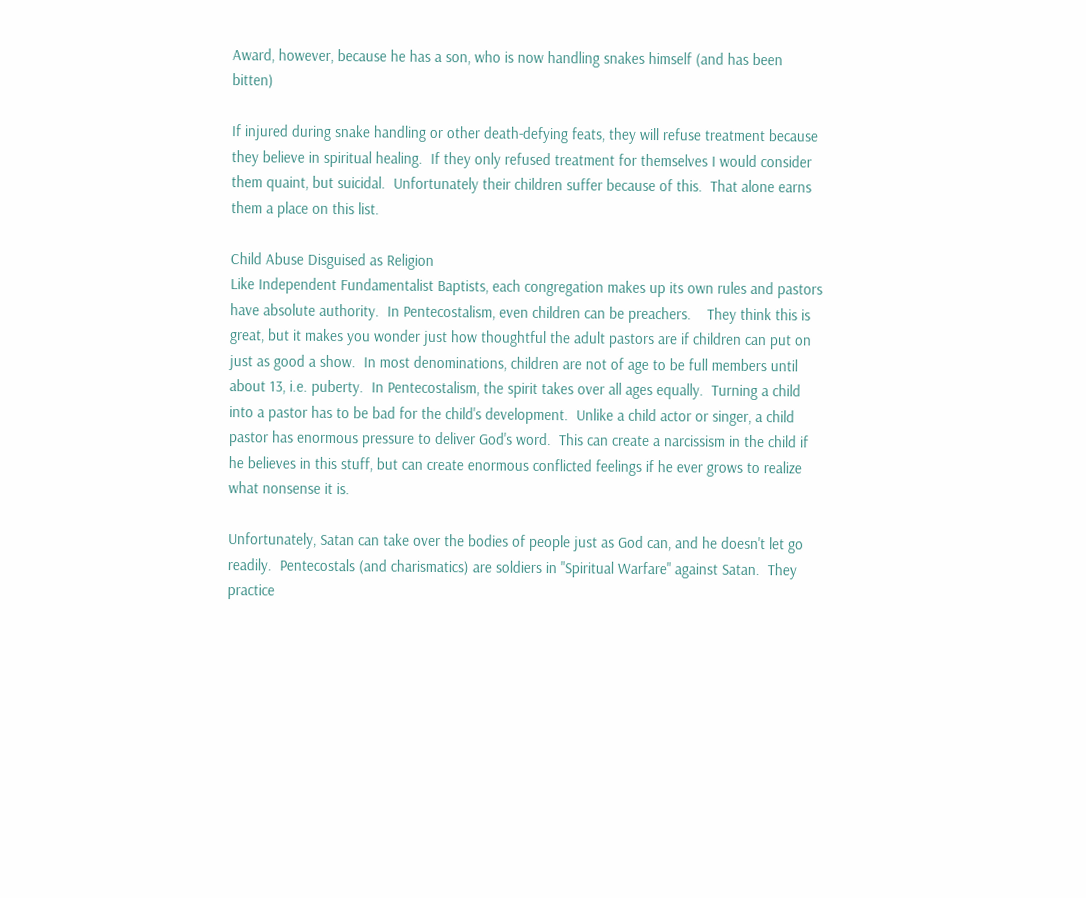Award, however, because he has a son, who is now handling snakes himself (and has been bitten)

If injured during snake handling or other death-defying feats, they will refuse treatment because they believe in spiritual healing.  If they only refused treatment for themselves I would consider them quaint, but suicidal.  Unfortunately their children suffer because of this.  That alone earns them a place on this list.

Child Abuse Disguised as Religion
Like Independent Fundamentalist Baptists, each congregation makes up its own rules and pastors have absolute authority.  In Pentecostalism, even children can be preachers.    They think this is great, but it makes you wonder just how thoughtful the adult pastors are if children can put on just as good a show.  In most denominations, children are not of age to be full members until about 13, i.e. puberty.  In Pentecostalism, the spirit takes over all ages equally.  Turning a child into a pastor has to be bad for the child's development.  Unlike a child actor or singer, a child pastor has enormous pressure to deliver God's word.  This can create a narcissism in the child if he believes in this stuff, but can create enormous conflicted feelings if he ever grows to realize what nonsense it is.

Unfortunately, Satan can take over the bodies of people just as God can, and he doesn't let go readily.  Pentecostals (and charismatics) are soldiers in "Spiritual Warfare" against Satan.  They practice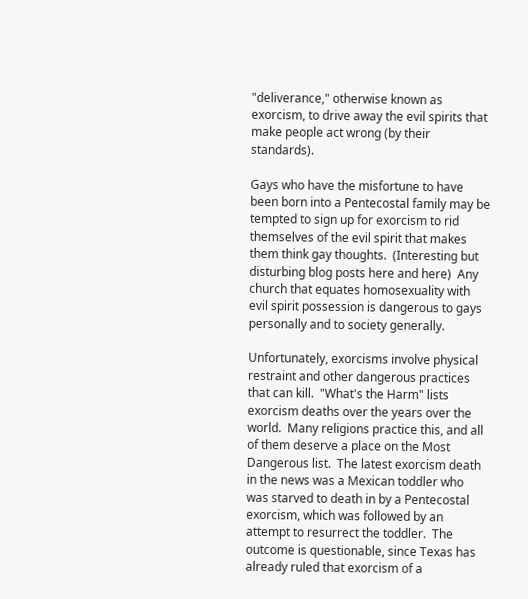"deliverance," otherwise known as exorcism, to drive away the evil spirits that make people act wrong (by their standards).

Gays who have the misfortune to have been born into a Pentecostal family may be tempted to sign up for exorcism to rid themselves of the evil spirit that makes them think gay thoughts.  (Interesting but disturbing blog posts here and here)  Any church that equates homosexuality with evil spirit possession is dangerous to gays personally and to society generally.

Unfortunately, exorcisms involve physical restraint and other dangerous practices that can kill.  "What's the Harm" lists exorcism deaths over the years over the world.  Many religions practice this, and all of them deserve a place on the Most Dangerous list.  The latest exorcism death in the news was a Mexican toddler who was starved to death in by a Pentecostal exorcism, which was followed by an attempt to resurrect the toddler.  The outcome is questionable, since Texas has already ruled that exorcism of a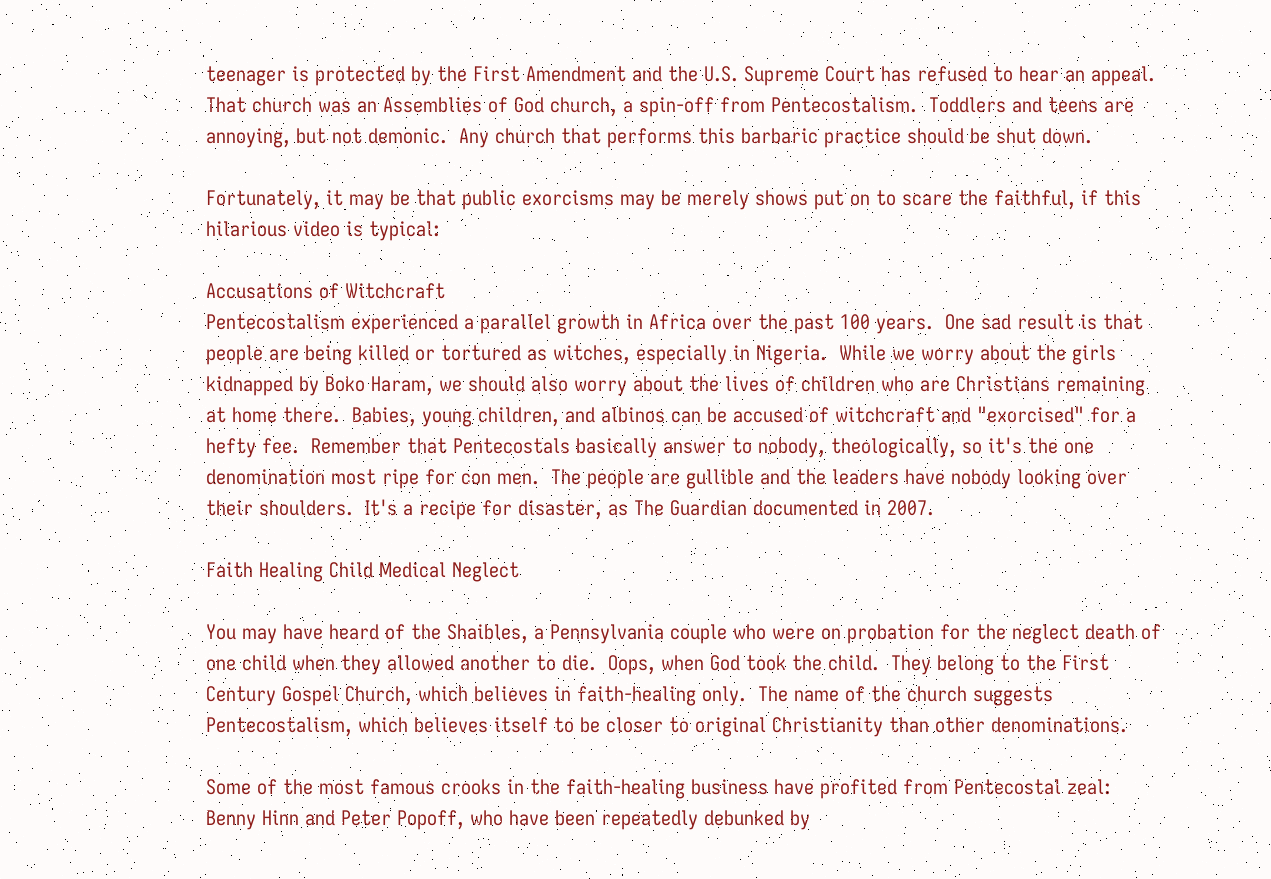teenager is protected by the First Amendment and the U.S. Supreme Court has refused to hear an appeal.  That church was an Assemblies of God church, a spin-off from Pentecostalism.  Toddlers and teens are annoying, but not demonic.  Any church that performs this barbaric practice should be shut down.

Fortunately, it may be that public exorcisms may be merely shows put on to scare the faithful, if this hilarious video is typical:

Accusations of Witchcraft
Pentecostalism experienced a parallel growth in Africa over the past 100 years.  One sad result is that people are being killed or tortured as witches, especially in Nigeria.  While we worry about the girls kidnapped by Boko Haram, we should also worry about the lives of children who are Christians remaining at home there.  Babies, young children, and albinos can be accused of witchcraft and "exorcised" for a hefty fee.  Remember that Pentecostals basically answer to nobody, theologically, so it's the one denomination most ripe for con men.  The people are gullible and the leaders have nobody looking over their shoulders.  It's a recipe for disaster, as The Guardian documented in 2007.

Faith Healing Child Medical Neglect

You may have heard of the Shaibles, a Pennsylvania couple who were on probation for the neglect death of one child when they allowed another to die.  Oops, when God took the child.  They belong to the First Century Gospel Church, which believes in faith-healing only.  The name of the church suggests Pentecostalism, which believes itself to be closer to original Christianity than other denominations.

Some of the most famous crooks in the faith-healing business have profited from Pentecostal zeal:  Benny Hinn and Peter Popoff, who have been repeatedly debunked by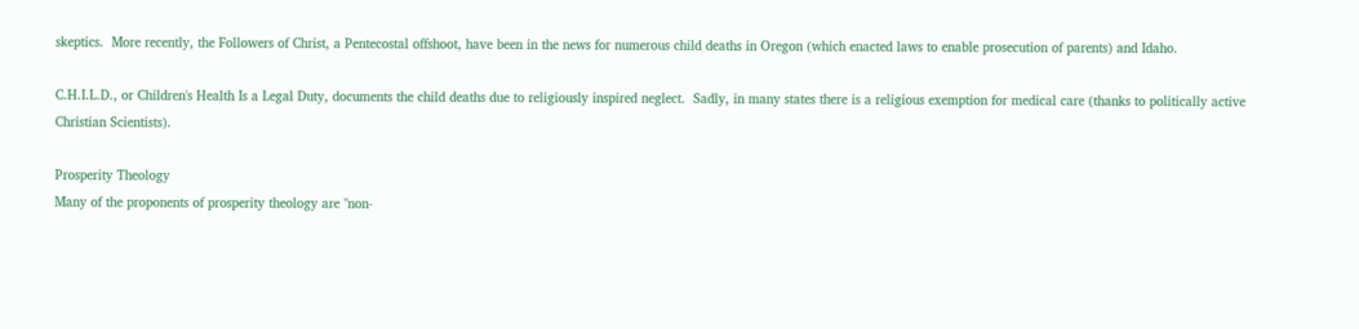skeptics.  More recently, the Followers of Christ, a Pentecostal offshoot, have been in the news for numerous child deaths in Oregon (which enacted laws to enable prosecution of parents) and Idaho.

C.H.I.L.D., or Children's Health Is a Legal Duty, documents the child deaths due to religiously inspired neglect.  Sadly, in many states there is a religious exemption for medical care (thanks to politically active Christian Scientists).

Prosperity Theology
Many of the proponents of prosperity theology are "non-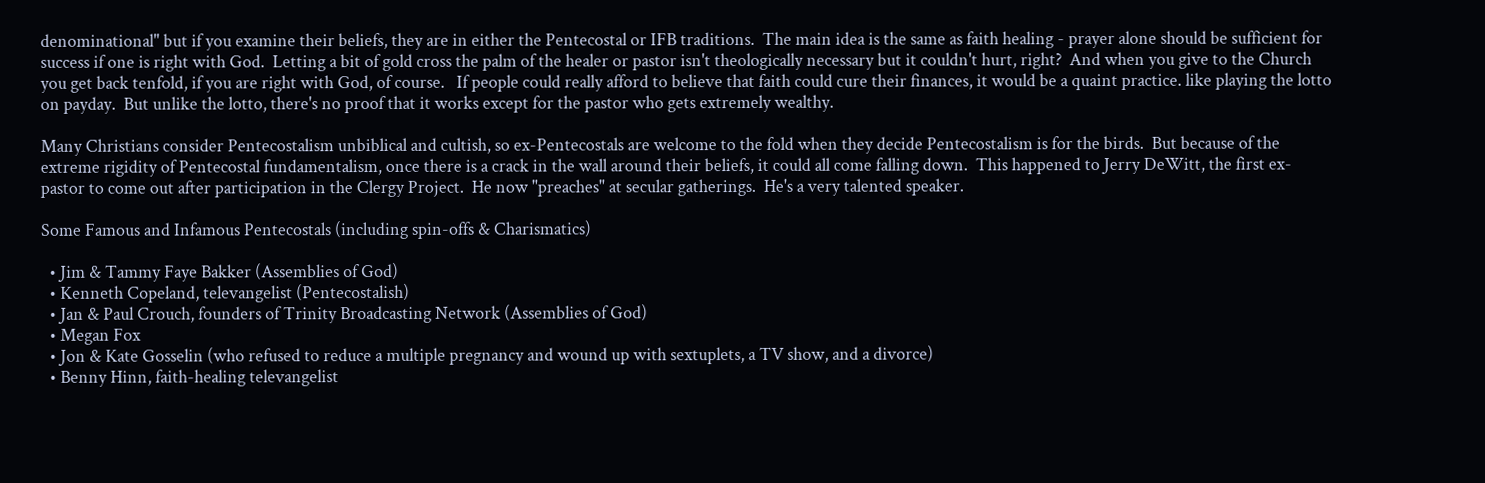denominational" but if you examine their beliefs, they are in either the Pentecostal or IFB traditions.  The main idea is the same as faith healing - prayer alone should be sufficient for success if one is right with God.  Letting a bit of gold cross the palm of the healer or pastor isn't theologically necessary but it couldn't hurt, right?  And when you give to the Church you get back tenfold, if you are right with God, of course.   If people could really afford to believe that faith could cure their finances, it would be a quaint practice. like playing the lotto on payday.  But unlike the lotto, there's no proof that it works except for the pastor who gets extremely wealthy.

Many Christians consider Pentecostalism unbiblical and cultish, so ex-Pentecostals are welcome to the fold when they decide Pentecostalism is for the birds.  But because of the extreme rigidity of Pentecostal fundamentalism, once there is a crack in the wall around their beliefs, it could all come falling down.  This happened to Jerry DeWitt, the first ex-pastor to come out after participation in the Clergy Project.  He now "preaches" at secular gatherings.  He's a very talented speaker.

Some Famous and Infamous Pentecostals (including spin-offs & Charismatics)

  • Jim & Tammy Faye Bakker (Assemblies of God)
  • Kenneth Copeland, televangelist (Pentecostalish)
  • Jan & Paul Crouch, founders of Trinity Broadcasting Network (Assemblies of God)
  • Megan Fox
  • Jon & Kate Gosselin (who refused to reduce a multiple pregnancy and wound up with sextuplets, a TV show, and a divorce)
  • Benny Hinn, faith-healing televangelist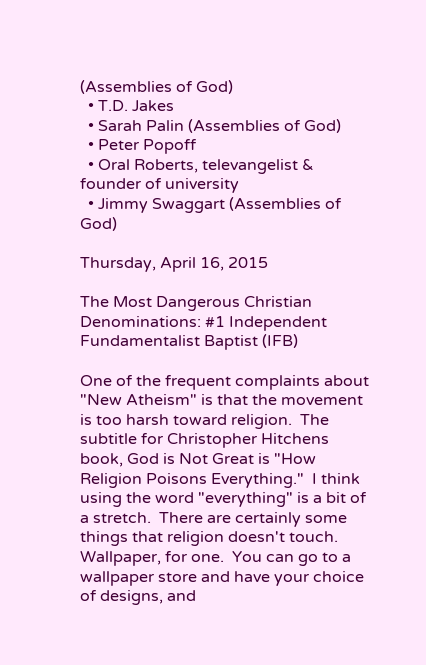(Assemblies of God)
  • T.D. Jakes
  • Sarah Palin (Assemblies of God)
  • Peter Popoff
  • Oral Roberts, televangelist & founder of university
  • Jimmy Swaggart (Assemblies of God)

Thursday, April 16, 2015

The Most Dangerous Christian Denominations: #1 Independent Fundamentalist Baptist (IFB)

One of the frequent complaints about "New Atheism" is that the movement is too harsh toward religion.  The subtitle for Christopher Hitchens book, God is Not Great is "How Religion Poisons Everything."  I think using the word "everything" is a bit of a stretch.  There are certainly some things that religion doesn't touch.  Wallpaper, for one.  You can go to a wallpaper store and have your choice of designs, and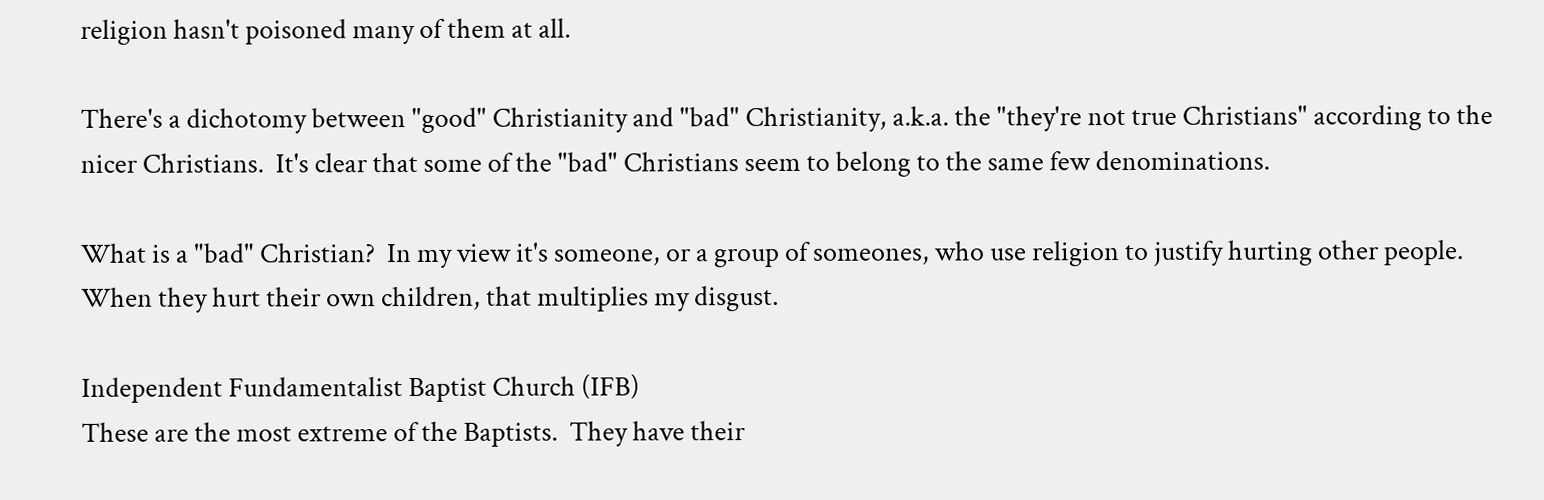religion hasn't poisoned many of them at all.

There's a dichotomy between "good" Christianity and "bad" Christianity, a.k.a. the "they're not true Christians" according to the nicer Christians.  It's clear that some of the "bad" Christians seem to belong to the same few denominations.

What is a "bad" Christian?  In my view it's someone, or a group of someones, who use religion to justify hurting other people.  When they hurt their own children, that multiplies my disgust.

Independent Fundamentalist Baptist Church (IFB)
These are the most extreme of the Baptists.  They have their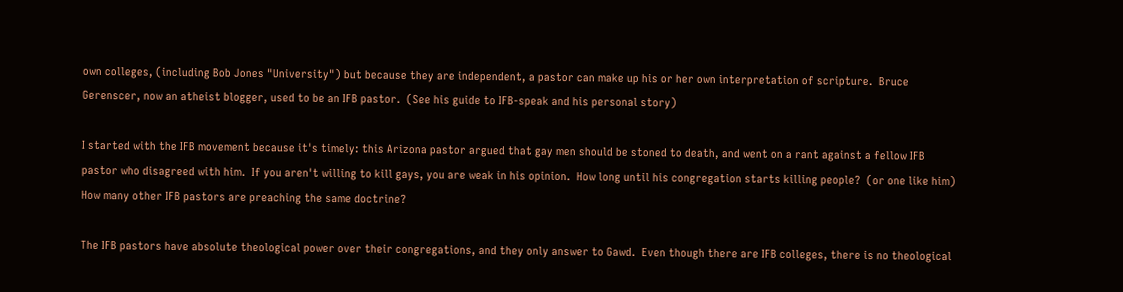own colleges, (including Bob Jones "University") but because they are independent, a pastor can make up his or her own interpretation of scripture.  Bruce Gerenscer, now an atheist blogger, used to be an IFB pastor.  (See his guide to IFB-speak and his personal story)

I started with the IFB movement because it's timely: this Arizona pastor argued that gay men should be stoned to death, and went on a rant against a fellow IFB pastor who disagreed with him.  If you aren't willing to kill gays, you are weak in his opinion.  How long until his congregation starts killing people?  (or one like him)  How many other IFB pastors are preaching the same doctrine?

The IFB pastors have absolute theological power over their congregations, and they only answer to Gawd.  Even though there are IFB colleges, there is no theological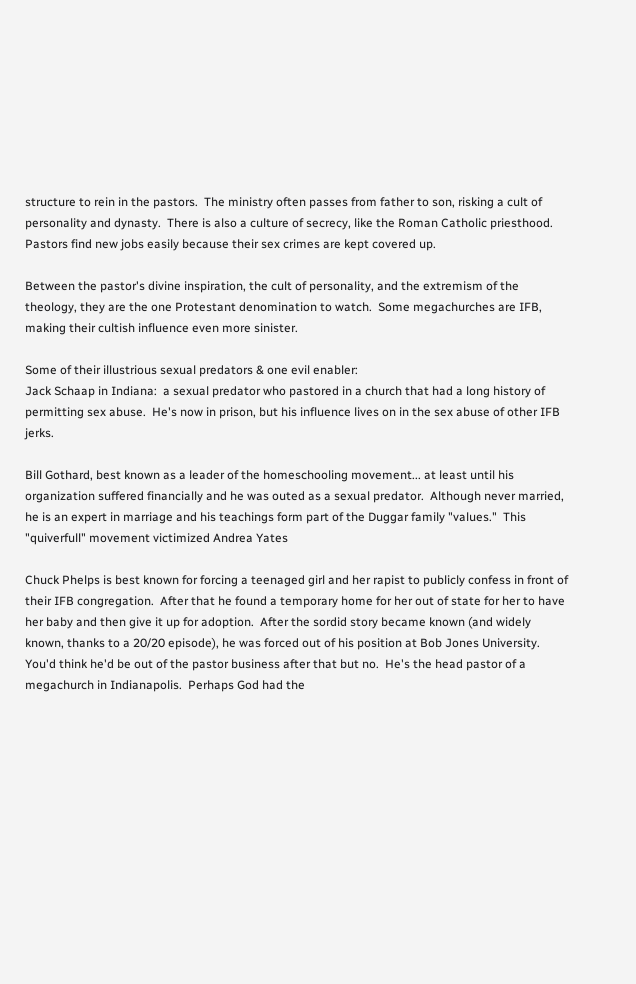structure to rein in the pastors.  The ministry often passes from father to son, risking a cult of personality and dynasty.  There is also a culture of secrecy, like the Roman Catholic priesthood.  Pastors find new jobs easily because their sex crimes are kept covered up.

Between the pastor's divine inspiration, the cult of personality, and the extremism of the theology, they are the one Protestant denomination to watch.  Some megachurches are IFB, making their cultish influence even more sinister.

Some of their illustrious sexual predators & one evil enabler:
Jack Schaap in Indiana:  a sexual predator who pastored in a church that had a long history of permitting sex abuse.  He's now in prison, but his influence lives on in the sex abuse of other IFB jerks.

Bill Gothard, best known as a leader of the homeschooling movement... at least until his organization suffered financially and he was outed as a sexual predator.  Although never married, he is an expert in marriage and his teachings form part of the Duggar family "values."  This "quiverfull" movement victimized Andrea Yates

Chuck Phelps is best known for forcing a teenaged girl and her rapist to publicly confess in front of their IFB congregation.  After that he found a temporary home for her out of state for her to have her baby and then give it up for adoption.  After the sordid story became known (and widely known, thanks to a 20/20 episode), he was forced out of his position at Bob Jones University.  You'd think he'd be out of the pastor business after that but no.  He's the head pastor of a megachurch in Indianapolis.  Perhaps God had the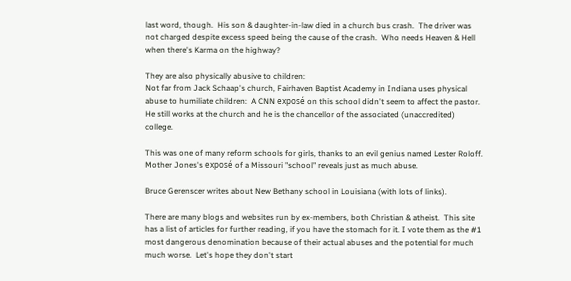last word, though.  His son & daughter-in-law died in a church bus crash.  The driver was not charged despite excess speed being the cause of the crash.  Who needs Heaven & Hell when there's Karma on the highway?

They are also physically abusive to children:
Not far from Jack Schaap's church, Fairhaven Baptist Academy in Indiana uses physical abuse to humiliate children:  A CNN exposé on this school didn't seem to affect the pastor.  He still works at the church and he is the chancellor of the associated (unaccredited) college.

This was one of many reform schools for girls, thanks to an evil genius named Lester Roloff.  Mother Jones's exposé of a Missouri "school" reveals just as much abuse.

Bruce Gerenscer writes about New Bethany school in Louisiana (with lots of links).

There are many blogs and websites run by ex-members, both Christian & atheist.  This site has a list of articles for further reading, if you have the stomach for it. I vote them as the #1 most dangerous denomination because of their actual abuses and the potential for much much worse.  Let's hope they don't start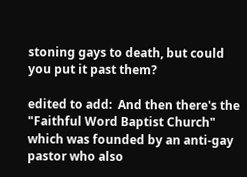stoning gays to death, but could you put it past them?

edited to add:  And then there's the "Faithful Word Baptist Church" which was founded by an anti-gay pastor who also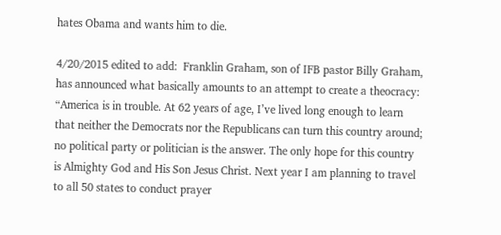hates Obama and wants him to die.

4/20/2015 edited to add:  Franklin Graham, son of IFB pastor Billy Graham, has announced what basically amounts to an attempt to create a theocracy:
“America is in trouble. At 62 years of age, I’ve lived long enough to learn that neither the Democrats nor the Republicans can turn this country around; no political party or politician is the answer. The only hope for this country is Almighty God and His Son Jesus Christ. Next year I am planning to travel to all 50 states to conduct prayer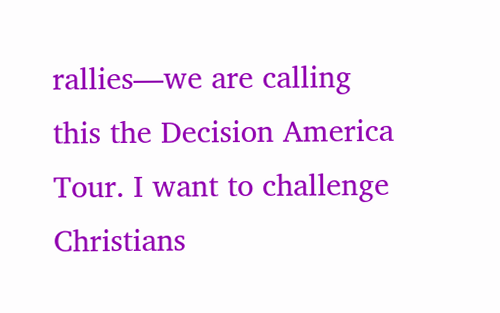rallies—we are calling this the Decision America Tour. I want to challenge Christians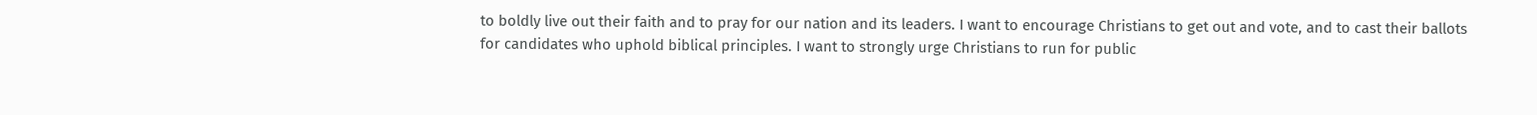to boldly live out their faith and to pray for our nation and its leaders. I want to encourage Christians to get out and vote, and to cast their ballots for candidates who uphold biblical principles. I want to strongly urge Christians to run for public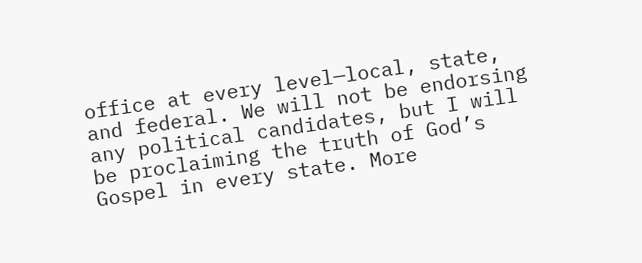office at every level—local, state, and federal. We will not be endorsing any political candidates, but I will be proclaiming the truth of God’s Gospel in every state. More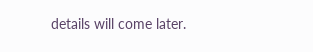details will come later.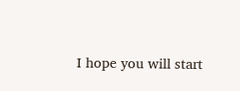I hope you will start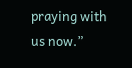praying with us now.”